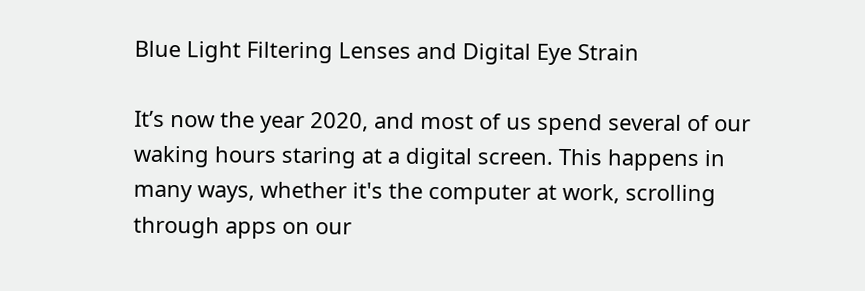Blue Light Filtering Lenses and Digital Eye Strain

It’s now the year 2020, and most of us spend several of our waking hours staring at a digital screen. This happens in many ways, whether it's the computer at work, scrolling through apps on our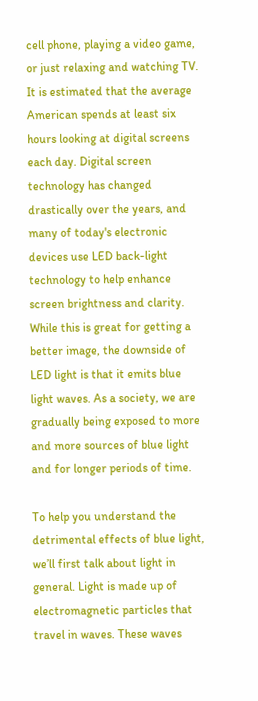cell phone, playing a video game, or just relaxing and watching TV. It is estimated that the average American spends at least six hours looking at digital screens each day. Digital screen technology has changed drastically over the years, and many of today's electronic devices use LED back-light technology to help enhance screen brightness and clarity. While this is great for getting a better image, the downside of LED light is that it emits blue light waves. As a society, we are gradually being exposed to more and more sources of blue light and for longer periods of time.

To help you understand the detrimental effects of blue light, we’ll first talk about light in general. Light is made up of electromagnetic particles that travel in waves. These waves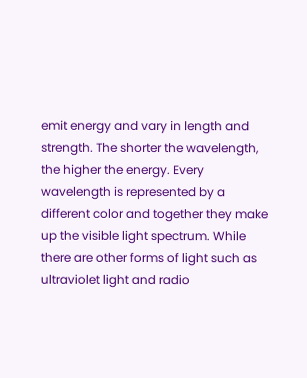emit energy and vary in length and strength. The shorter the wavelength, the higher the energy. Every wavelength is represented by a different color and together they make up the visible light spectrum. While there are other forms of light such as ultraviolet light and radio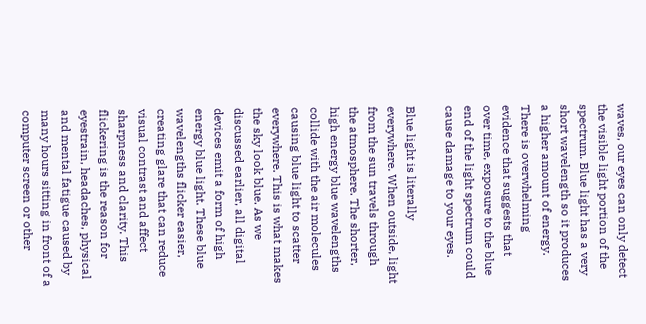waves, our eyes can only detect the visible light portion of the spectrum. Blue light has a very short wavelength so it produces a higher amount of energy. There is overwhelming evidence that suggests that over time, exposure to the blue end of the light spectrum could cause damage to your eyes.

Blue light is literally everywhere. When outside, light from the sun travels through the atmosphere. The shorter, high energy blue wavelengths collide with the air molecules causing blue light to scatter everywhere. This is what makes the sky look blue. As we discussed earlier, all digital devices emit a form of high energy blue light. These blue wavelengths flicker easier, creating glare that can reduce visual contrast and affect sharpness and clarity. This flickering is the reason for eyestrain, headaches, physical and mental fatigue caused by many hours sitting in front of a computer screen or other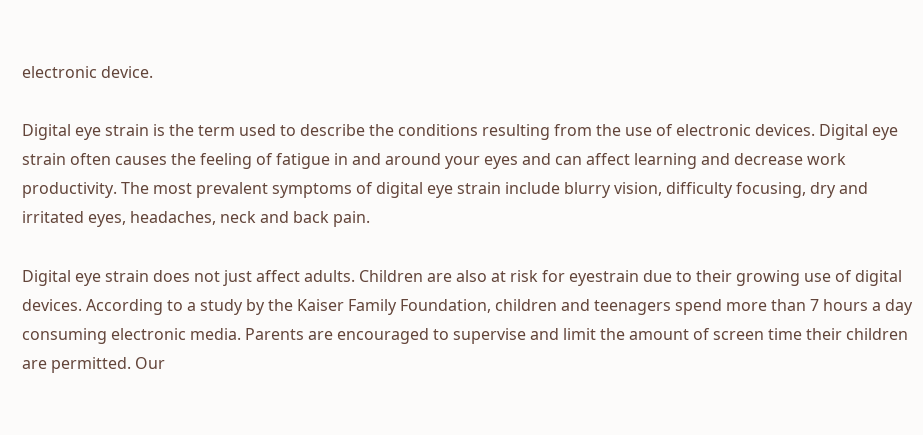electronic device.

Digital eye strain is the term used to describe the conditions resulting from the use of electronic devices. Digital eye strain often causes the feeling of fatigue in and around your eyes and can affect learning and decrease work productivity. The most prevalent symptoms of digital eye strain include blurry vision, difficulty focusing, dry and irritated eyes, headaches, neck and back pain.

Digital eye strain does not just affect adults. Children are also at risk for eyestrain due to their growing use of digital devices. According to a study by the Kaiser Family Foundation, children and teenagers spend more than 7 hours a day consuming electronic media. Parents are encouraged to supervise and limit the amount of screen time their children are permitted. Our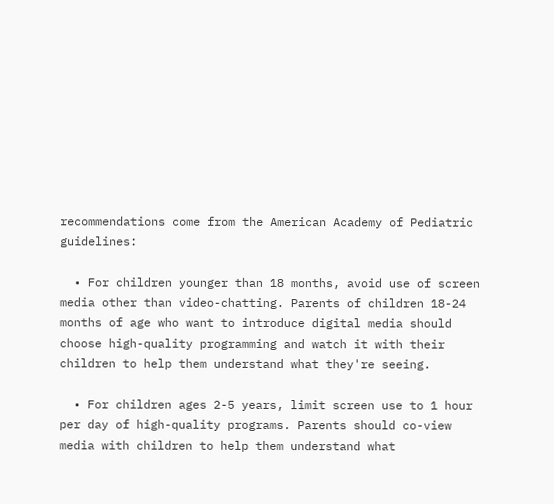recommendations come from the American Academy of Pediatric guidelines:

  • For children younger than 18 months, avoid use of screen media other than video-chatting. Parents of children 18-24 months of age who want to introduce digital media should choose high-quality programming and watch it with their children to help them understand what they're seeing.

  • For children ages 2-5 years, limit screen use to 1 hour per day of high-quality programs. Parents should co-view media with children to help them understand what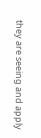they are seeing and apply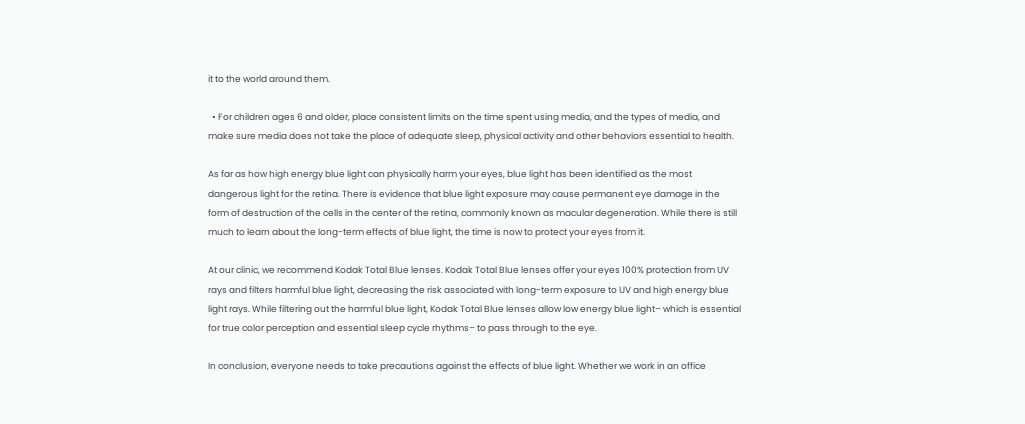it to the world around them.

  • For children ages 6 and older, place consistent limits on the time spent using media, and the types of media, and make sure media does not take the place of adequate sleep, physical activity and other behaviors essential to health.

As far as how high energy blue light can physically harm your eyes, blue light has been identified as the most dangerous light for the retina. There is evidence that blue light exposure may cause permanent eye damage in the form of destruction of the cells in the center of the retina, commonly known as macular degeneration. While there is still much to learn about the long-term effects of blue light, the time is now to protect your eyes from it.

At our clinic, we recommend Kodak Total Blue lenses. Kodak Total Blue lenses offer your eyes 100% protection from UV rays and filters harmful blue light, decreasing the risk associated with long-term exposure to UV and high energy blue light rays. While filtering out the harmful blue light, Kodak Total Blue lenses allow low energy blue light– which is essential for true color perception and essential sleep cycle rhythms– to pass through to the eye.

In conclusion, everyone needs to take precautions against the effects of blue light. Whether we work in an office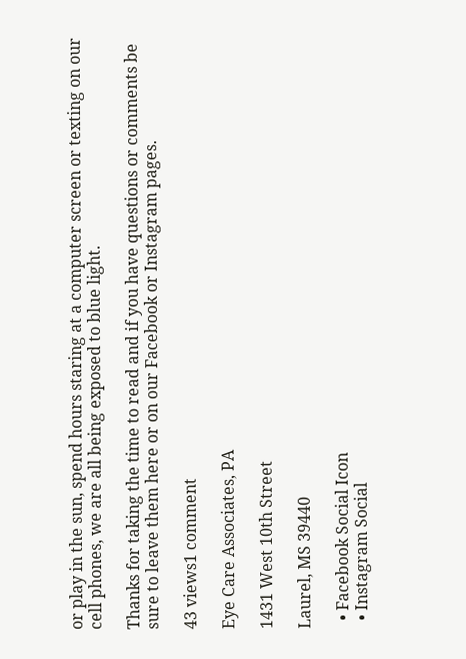or play in the sun, spend hours staring at a computer screen or texting on our cell phones, we are all being exposed to blue light.

Thanks for taking the time to read and if you have questions or comments be sure to leave them here or on our Facebook or Instagram pages.

43 views1 comment

Eye Care Associates, PA

1431 West 10th Street

Laurel, MS 39440

  • Facebook Social Icon
  • Instagram Social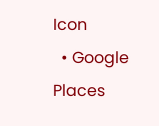Icon
  • Google Places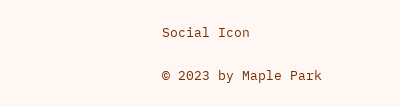Social Icon

© 2023 by Maple Park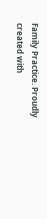Family Practice. Proudly created with